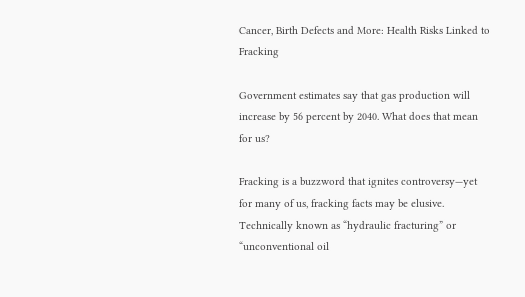Cancer, Birth Defects and More: Health Risks Linked to Fracking

Government estimates say that gas production will increase by 56 percent by 2040. What does that mean for us?

Fracking is a buzzword that ignites controversy—yet for many of us, fracking facts may be elusive. Technically known as “hydraulic fracturing” or “unconventional oil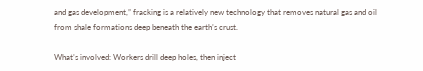and gas development,” fracking is a relatively new technology that removes natural gas and oil from shale formations deep beneath the earth’s crust.

What’s involved: Workers drill deep holes, then inject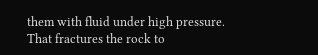them with fluid under high pressure. That fractures the rock to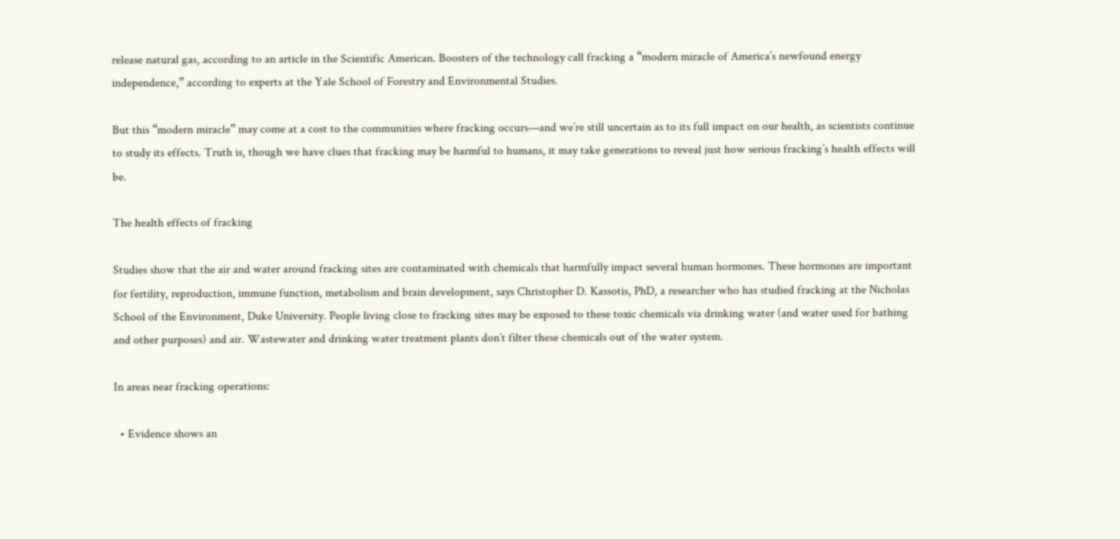release natural gas, according to an article in the Scientific American. Boosters of the technology call fracking a “modern miracle of America’s newfound energy independence,” according to experts at the Yale School of Forestry and Environmental Studies.

But this “modern miracle” may come at a cost to the communities where fracking occurs—and we’re still uncertain as to its full impact on our health, as scientists continue to study its effects. Truth is, though we have clues that fracking may be harmful to humans, it may take generations to reveal just how serious fracking’s health effects will be.

The health effects of fracking

Studies show that the air and water around fracking sites are contaminated with chemicals that harmfully impact several human hormones. These hormones are important for fertility, reproduction, immune function, metabolism and brain development, says Christopher D. Kassotis, PhD, a researcher who has studied fracking at the Nicholas School of the Environment, Duke University. People living close to fracking sites may be exposed to these toxic chemicals via drinking water (and water used for bathing and other purposes) and air. Wastewater and drinking water treatment plants don’t filter these chemicals out of the water system.

In areas near fracking operations:

  • Evidence shows an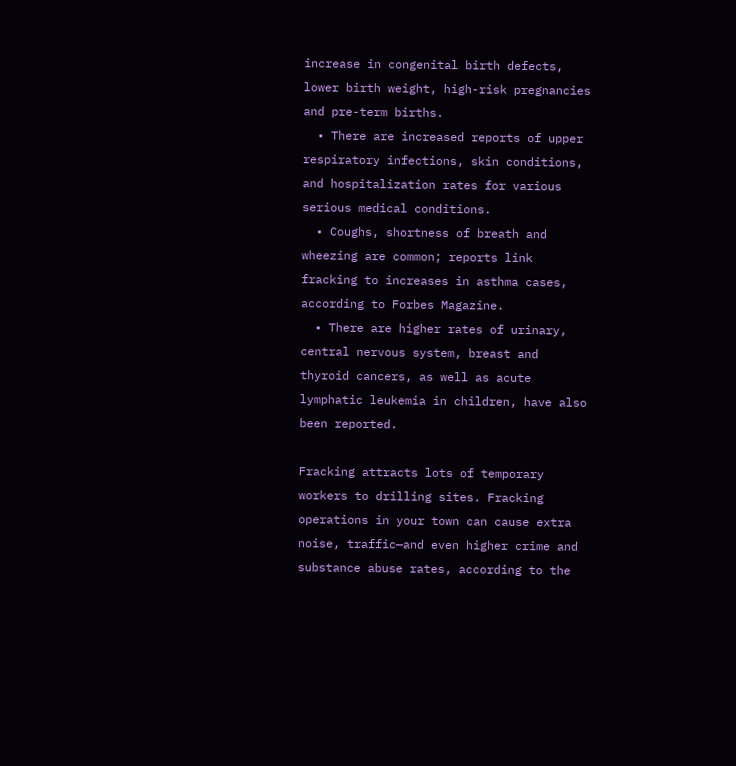increase in congenital birth defects, lower birth weight, high-risk pregnancies and pre-term births.
  • There are increased reports of upper respiratory infections, skin conditions, and hospitalization rates for various serious medical conditions.
  • Coughs, shortness of breath and wheezing are common; reports link fracking to increases in asthma cases, according to Forbes Magazine.
  • There are higher rates of urinary, central nervous system, breast and thyroid cancers, as well as acute lymphatic leukemia in children, have also been reported.

Fracking attracts lots of temporary workers to drilling sites. Fracking operations in your town can cause extra noise, traffic—and even higher crime and substance abuse rates, according to the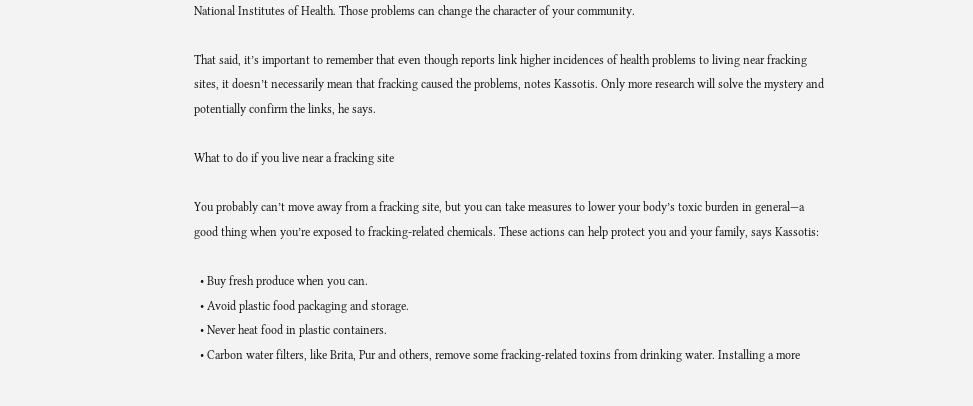National Institutes of Health. Those problems can change the character of your community.

That said, it’s important to remember that even though reports link higher incidences of health problems to living near fracking sites, it doesn’t necessarily mean that fracking caused the problems, notes Kassotis. Only more research will solve the mystery and potentially confirm the links, he says.

What to do if you live near a fracking site

You probably can’t move away from a fracking site, but you can take measures to lower your body’s toxic burden in general—a good thing when you’re exposed to fracking-related chemicals. These actions can help protect you and your family, says Kassotis:

  • Buy fresh produce when you can.
  • Avoid plastic food packaging and storage.
  • Never heat food in plastic containers.
  • Carbon water filters, like Brita, Pur and others, remove some fracking-related toxins from drinking water. Installing a more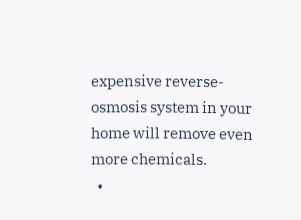expensive reverse-osmosis system in your home will remove even more chemicals.
  •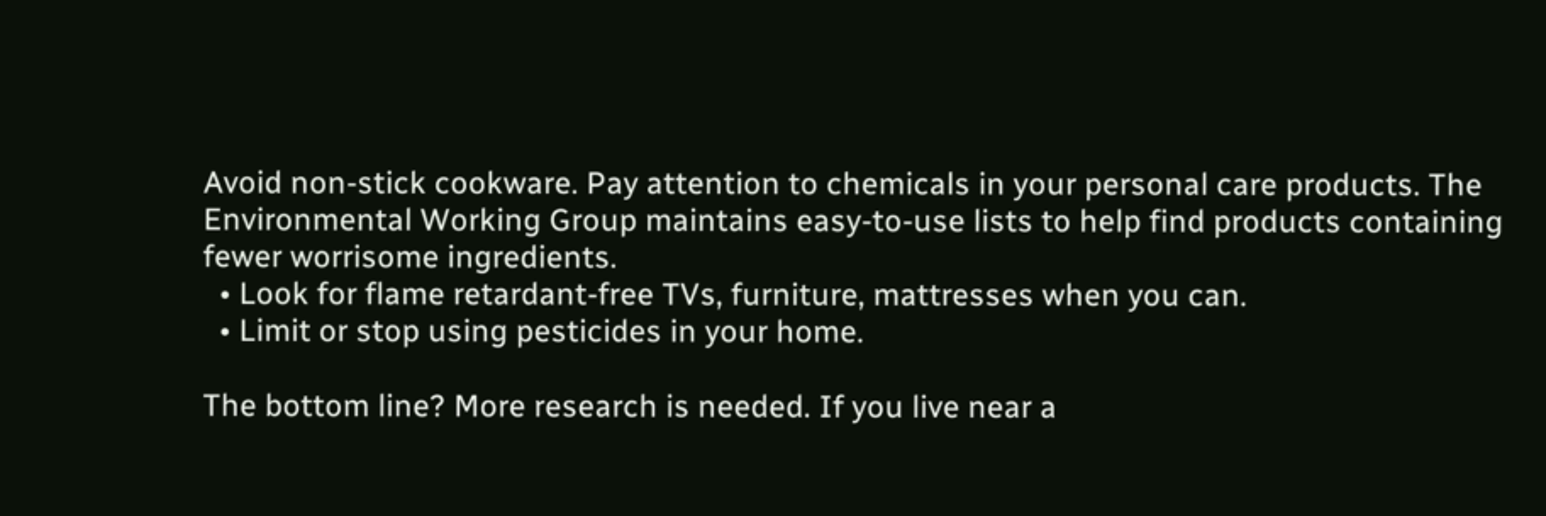Avoid non-stick cookware. Pay attention to chemicals in your personal care products. The Environmental Working Group maintains easy-to-use lists to help find products containing fewer worrisome ingredients.
  • Look for flame retardant-free TVs, furniture, mattresses when you can.
  • Limit or stop using pesticides in your home.

The bottom line? More research is needed. If you live near a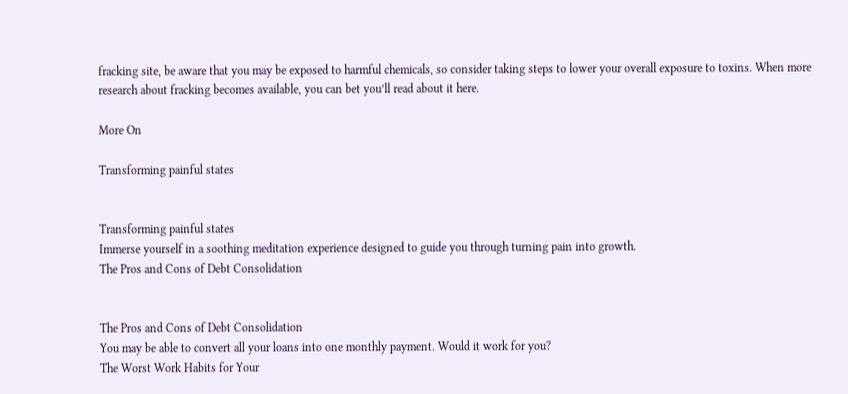fracking site, be aware that you may be exposed to harmful chemicals, so consider taking steps to lower your overall exposure to toxins. When more research about fracking becomes available, you can bet you’ll read about it here.

More On

Transforming painful states


Transforming painful states
Immerse yourself in a soothing meditation experience designed to guide you through turning pain into growth.
The Pros and Cons of Debt Consolidation


The Pros and Cons of Debt Consolidation
You may be able to convert all your loans into one monthly payment. Would it work for you?
The Worst Work Habits for Your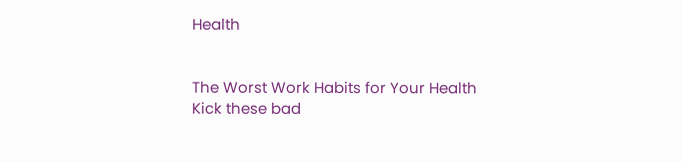Health


The Worst Work Habits for Your Health
Kick these bad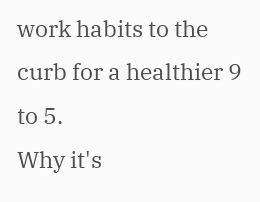work habits to the curb for a healthier 9 to 5.
Why it's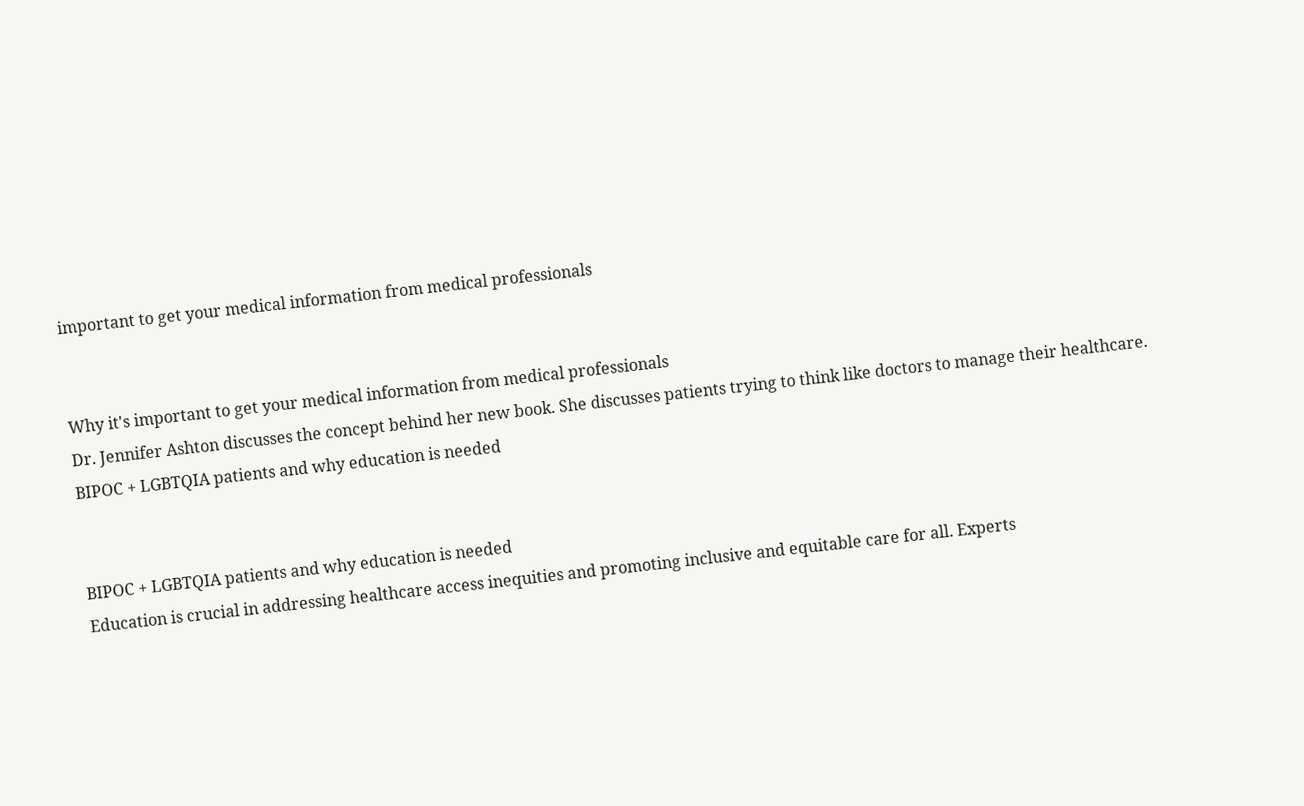important to get your medical information from medical professionals


Why it's important to get your medical information from medical professionals
Dr. Jennifer Ashton discusses the concept behind her new book. She discusses patients trying to think like doctors to manage their healthcare.
BIPOC + LGBTQIA patients and why education is needed


BIPOC + LGBTQIA patients and why education is needed
Education is crucial in addressing healthcare access inequities and promoting inclusive and equitable care for all. Experts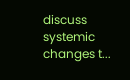discuss systemic changes t...